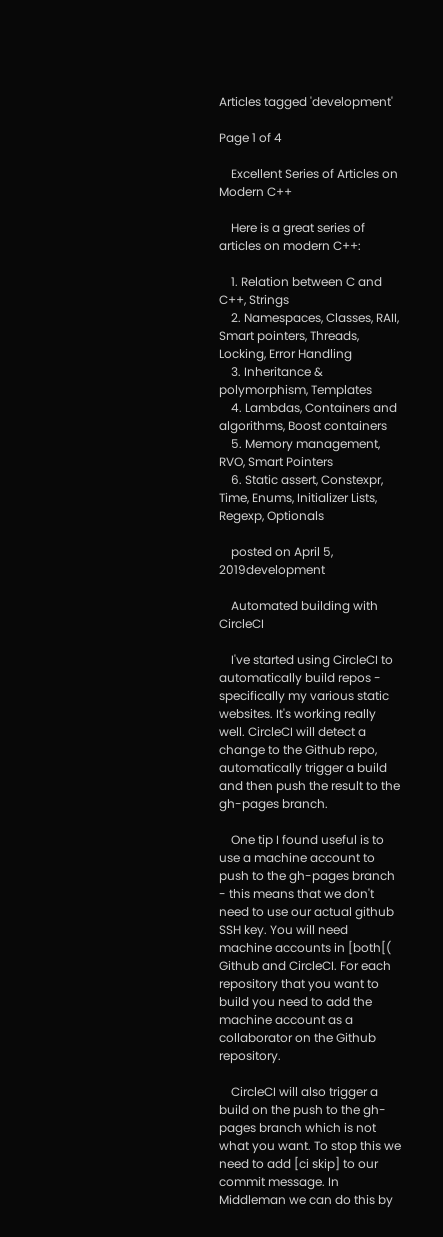Articles tagged 'development'

Page 1 of 4

    Excellent Series of Articles on Modern C++

    Here is a great series of articles on modern C++:

    1. Relation between C and C++, Strings
    2. Namespaces, Classes, RAII, Smart pointers, Threads, Locking, Error Handling
    3. Inheritance & polymorphism, Templates
    4. Lambdas, Containers and algorithms, Boost containers
    5. Memory management, RVO, Smart Pointers
    6. Static assert, Constexpr, Time, Enums, Initializer Lists, Regexp, Optionals

    posted on April 5, 2019development

    Automated building with CircleCI

    I've started using CircleCI to automatically build repos - specifically my various static websites. It's working really well. CircleCI will detect a change to the Github repo, automatically trigger a build and then push the result to the gh-pages branch.

    One tip I found useful is to use a machine account to push to the gh-pages branch - this means that we don't need to use our actual github SSH key. You will need machine accounts in [both[( Github and CircleCI. For each repository that you want to build you need to add the machine account as a collaborator on the Github repository.

    CircleCI will also trigger a build on the push to the gh-pages branch which is not what you want. To stop this we need to add [ci skip] to our commit message. In Middleman we can do this by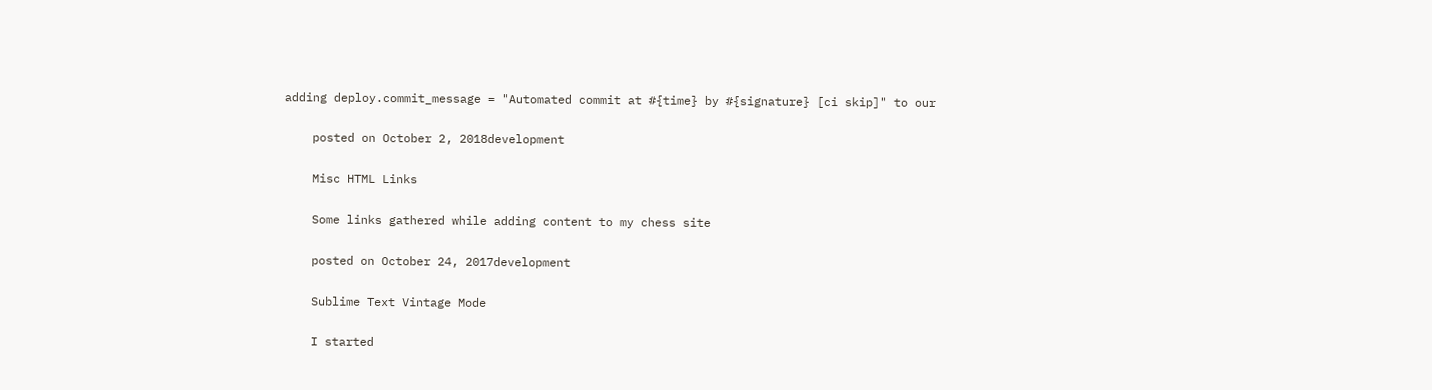adding deploy.commit_message = "Automated commit at #{time} by #{signature} [ci skip]" to our

    posted on October 2, 2018development

    Misc HTML Links

    Some links gathered while adding content to my chess site

    posted on October 24, 2017development

    Sublime Text Vintage Mode

    I started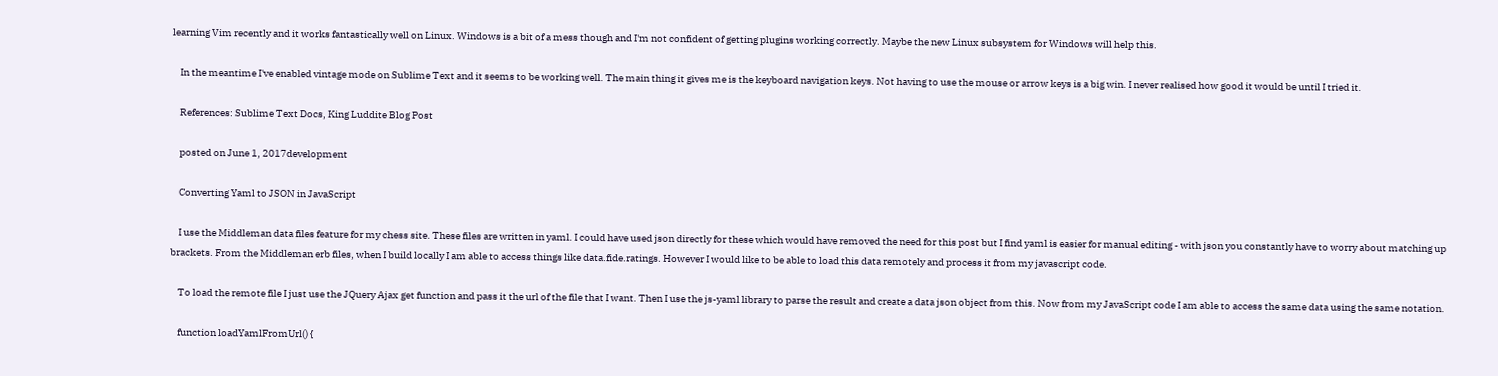learning Vim recently and it works fantastically well on Linux. Windows is a bit of a mess though and I'm not confident of getting plugins working correctly. Maybe the new Linux subsystem for Windows will help this.

    In the meantime I've enabled vintage mode on Sublime Text and it seems to be working well. The main thing it gives me is the keyboard navigation keys. Not having to use the mouse or arrow keys is a big win. I never realised how good it would be until I tried it.

    References: Sublime Text Docs, King Luddite Blog Post

    posted on June 1, 2017development

    Converting Yaml to JSON in JavaScript

    I use the Middleman data files feature for my chess site. These files are written in yaml. I could have used json directly for these which would have removed the need for this post but I find yaml is easier for manual editing - with json you constantly have to worry about matching up brackets. From the Middleman erb files, when I build locally I am able to access things like data.fide.ratings. However I would like to be able to load this data remotely and process it from my javascript code.

    To load the remote file I just use the JQuery Ajax get function and pass it the url of the file that I want. Then I use the js-yaml library to parse the result and create a data json object from this. Now from my JavaScript code I am able to access the same data using the same notation.

    function loadYamlFromUrl() {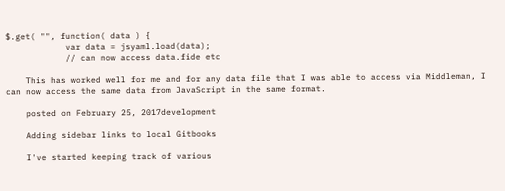$.get( "", function( data ) {
            var data = jsyaml.load(data);
            // can now access data.fide etc

    This has worked well for me and for any data file that I was able to access via Middleman, I can now access the same data from JavaScript in the same format.

    posted on February 25, 2017development

    Adding sidebar links to local Gitbooks

    I've started keeping track of various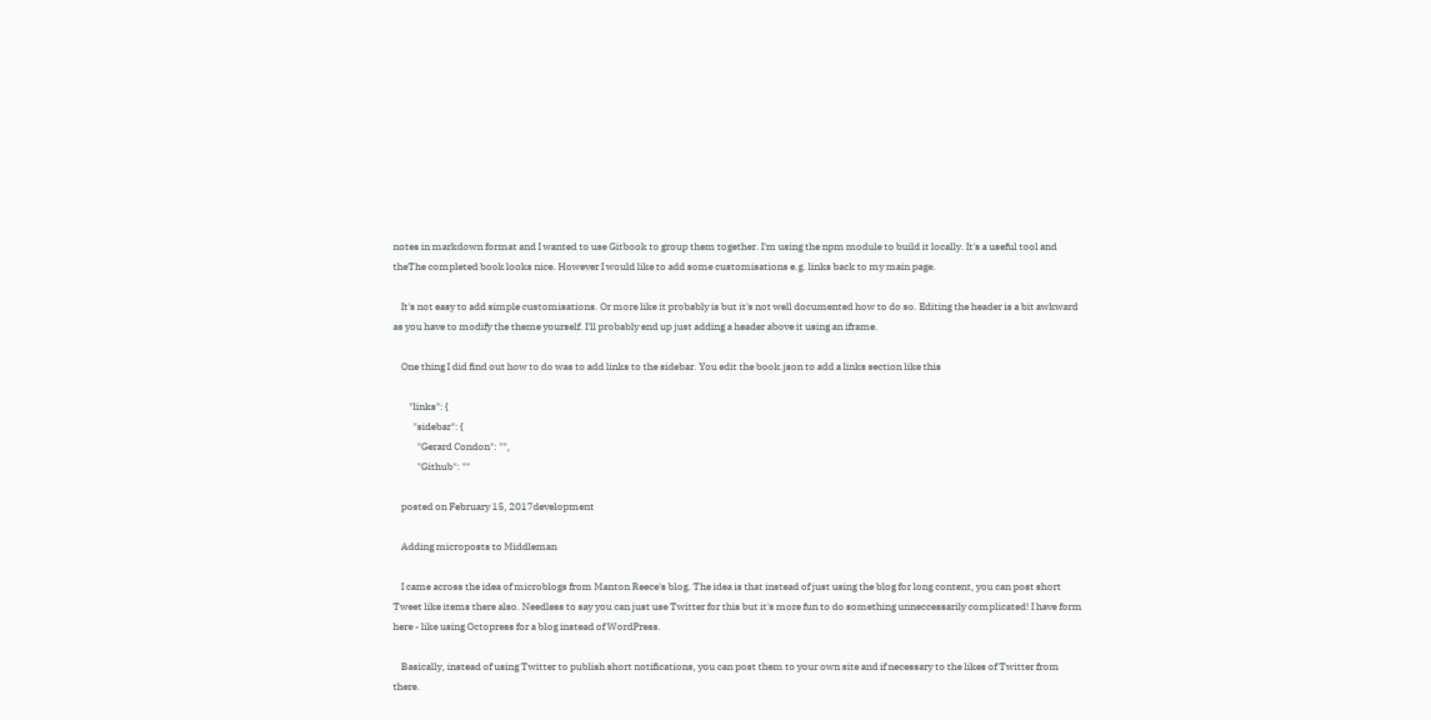notes in markdown format and I wanted to use Gitbook to group them together. I'm using the npm module to build it locally. It's a useful tool and theThe completed book looks nice. However I would like to add some customisations e.g. links back to my main page.

    It's not easy to add simple customisations. Or more like it probably is but it's not well documented how to do so. Editing the header is a bit awkward as you have to modify the theme yourself. I'll probably end up just adding a header above it using an iframe.

    One thing I did find out how to do was to add links to the sidebar. You edit the book.json to add a links section like this

        "links": {
          "sidebar": {
            "Gerard Condon": "",
            "Github": ""

    posted on February 15, 2017development

    Adding microposts to Middleman

    I came across the idea of microblogs from Manton Reece's blog. The idea is that instead of just using the blog for long content, you can post short Tweet like items there also. Needless to say you can just use Twitter for this but it's more fun to do something unneccessarily complicated! I have form here - like using Octopress for a blog instead of WordPress.

    Basically, instead of using Twitter to publish short notifications, you can post them to your own site and if necessary to the likes of Twitter from there.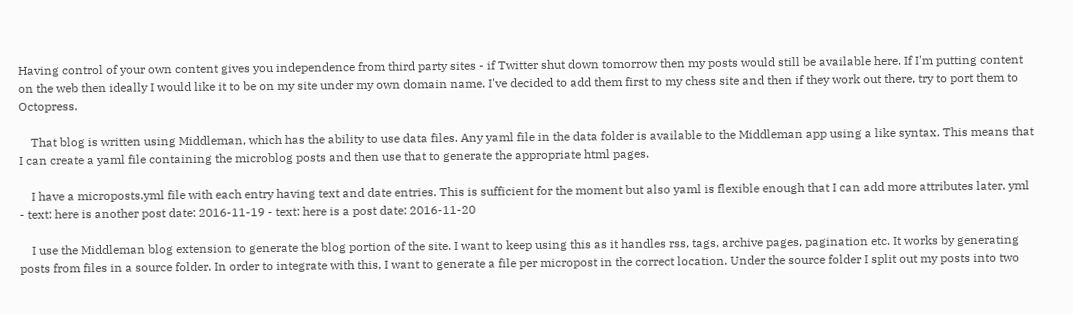Having control of your own content gives you independence from third party sites - if Twitter shut down tomorrow then my posts would still be available here. If I'm putting content on the web then ideally I would like it to be on my site under my own domain name. I've decided to add them first to my chess site and then if they work out there, try to port them to Octopress.

    That blog is written using Middleman, which has the ability to use data files. Any yaml file in the data folder is available to the Middleman app using a like syntax. This means that I can create a yaml file containing the microblog posts and then use that to generate the appropriate html pages.

    I have a microposts.yml file with each entry having text and date entries. This is sufficient for the moment but also yaml is flexible enough that I can add more attributes later. yml - text: here is another post date: 2016-11-19 - text: here is a post date: 2016-11-20

    I use the Middleman blog extension to generate the blog portion of the site. I want to keep using this as it handles rss, tags, archive pages, pagination etc. It works by generating posts from files in a source folder. In order to integrate with this, I want to generate a file per micropost in the correct location. Under the source folder I split out my posts into two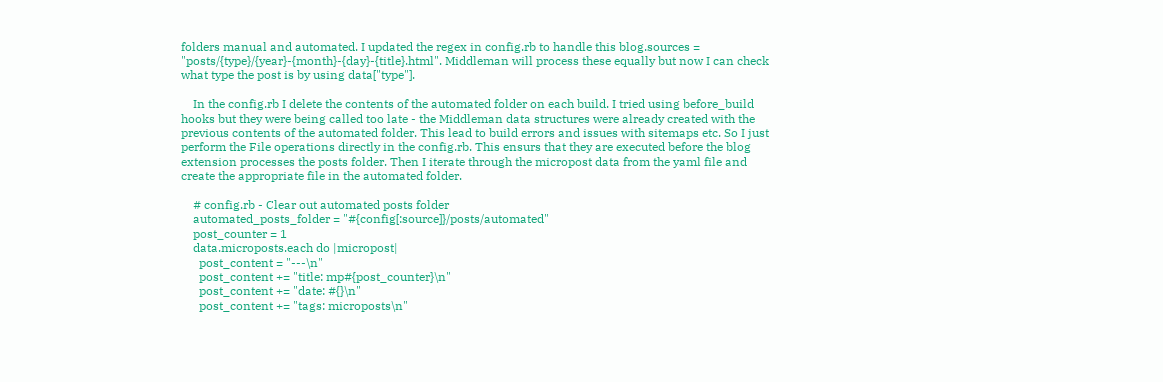folders manual and automated. I updated the regex in config.rb to handle this blog.sources = "posts/{type}/{year}-{month}-{day}-{title}.html". Middleman will process these equally but now I can check what type the post is by using data["type"].

    In the config.rb I delete the contents of the automated folder on each build. I tried using before_build hooks but they were being called too late - the Middleman data structures were already created with the previous contents of the automated folder. This lead to build errors and issues with sitemaps etc. So I just perform the File operations directly in the config.rb. This ensurs that they are executed before the blog extension processes the posts folder. Then I iterate through the micropost data from the yaml file and create the appropriate file in the automated folder.

    # config.rb - Clear out automated posts folder
    automated_posts_folder = "#{config[:source]}/posts/automated"
    post_counter = 1
    data.microposts.each do |micropost|
      post_content = "---\n"
      post_content += "title: mp#{post_counter}\n"
      post_content += "date: #{}\n"
      post_content += "tags: microposts\n"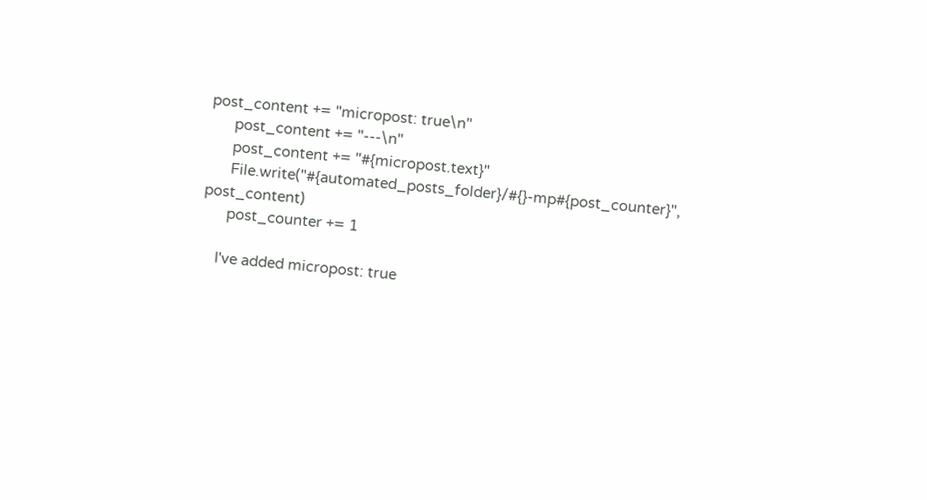post_content += "micropost: true\n"
      post_content += "---\n"
      post_content += "#{micropost.text}"
      File.write("#{automated_posts_folder}/#{}-mp#{post_counter}", post_content)
      post_counter += 1

    I've added micropost: true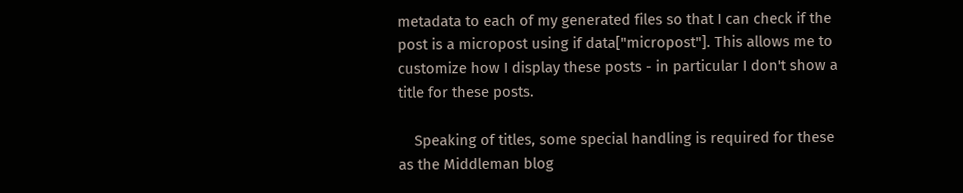metadata to each of my generated files so that I can check if the post is a micropost using if data["micropost"]. This allows me to customize how I display these posts - in particular I don't show a title for these posts.

    Speaking of titles, some special handling is required for these as the Middleman blog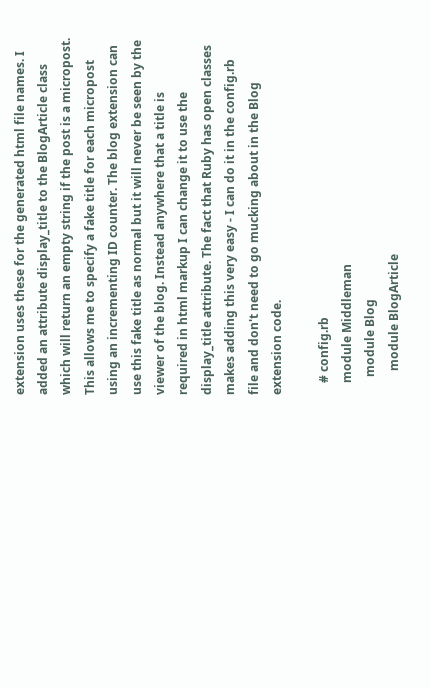extension uses these for the generated html file names. I added an attribute display_title to the BlogArticle class which will return an empty string if the post is a micropost. This allows me to specify a fake title for each micropost using an incrementing ID counter. The blog extension can use this fake title as normal but it will never be seen by the viewer of the blog. Instead anywhere that a title is required in html markup I can change it to use the display_title attribute. The fact that Ruby has open classes makes adding this very easy - I can do it in the config.rb file and don't need to go mucking about in the Blog extension code.

    # config.rb
    module Middleman
      module Blog
        module BlogArticle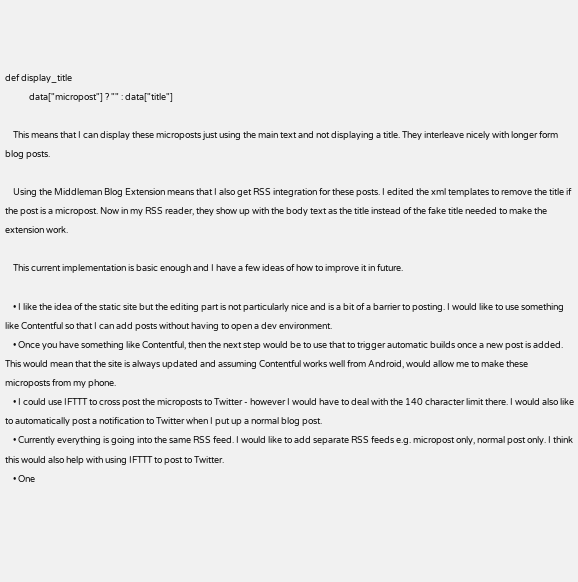def display_title
            data["micropost"] ? "" : data["title"]

    This means that I can display these microposts just using the main text and not displaying a title. They interleave nicely with longer form blog posts.

    Using the Middleman Blog Extension means that I also get RSS integration for these posts. I edited the xml templates to remove the title if the post is a micropost. Now in my RSS reader, they show up with the body text as the title instead of the fake title needed to make the extension work.

    This current implementation is basic enough and I have a few ideas of how to improve it in future.

    • I like the idea of the static site but the editing part is not particularly nice and is a bit of a barrier to posting. I would like to use something like Contentful so that I can add posts without having to open a dev environment.
    • Once you have something like Contentful, then the next step would be to use that to trigger automatic builds once a new post is added. This would mean that the site is always updated and assuming Contentful works well from Android, would allow me to make these microposts from my phone.
    • I could use IFTTT to cross post the microposts to Twitter - however I would have to deal with the 140 character limit there. I would also like to automatically post a notification to Twitter when I put up a normal blog post.
    • Currently everything is going into the same RSS feed. I would like to add separate RSS feeds e.g. micropost only, normal post only. I think this would also help with using IFTTT to post to Twitter.
    • One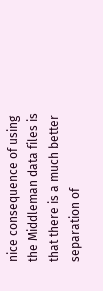nice consequence of using the Middleman data files is that there is a much better separation of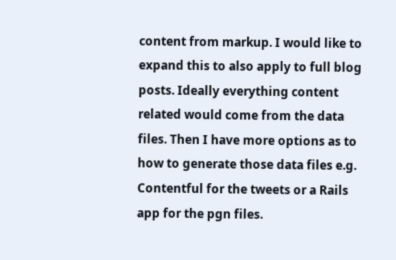content from markup. I would like to expand this to also apply to full blog posts. Ideally everything content related would come from the data files. Then I have more options as to how to generate those data files e.g. Contentful for the tweets or a Rails app for the pgn files.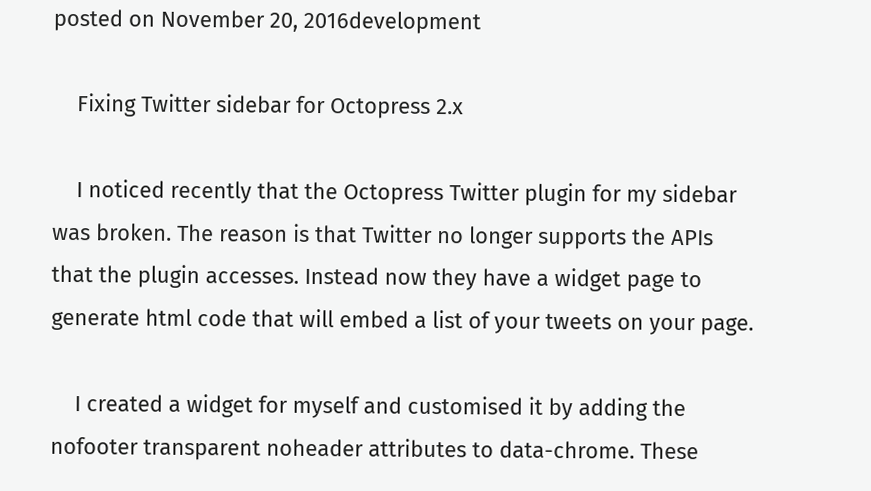posted on November 20, 2016development

    Fixing Twitter sidebar for Octopress 2.x

    I noticed recently that the Octopress Twitter plugin for my sidebar was broken. The reason is that Twitter no longer supports the APIs that the plugin accesses. Instead now they have a widget page to generate html code that will embed a list of your tweets on your page.

    I created a widget for myself and customised it by adding the nofooter transparent noheader attributes to data-chrome. These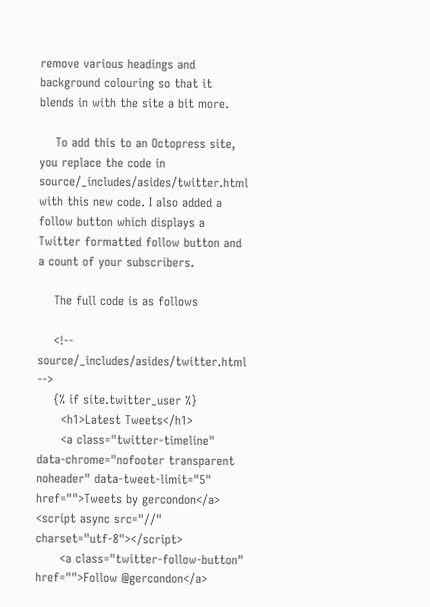remove various headings and background colouring so that it blends in with the site a bit more.

    To add this to an Octopress site, you replace the code in source/_includes/asides/twitter.html with this new code. I also added a follow button which displays a Twitter formatted follow button and a count of your subscribers.

    The full code is as follows

    <!-- source/_includes/asides/twitter.html -->
    {% if site.twitter_user %}
      <h1>Latest Tweets</h1>
      <a class="twitter-timeline" data-chrome="nofooter transparent noheader" data-tweet-limit="5" href="">Tweets by gercondon</a> <script async src="//" charset="utf-8"></script>
      <a class="twitter-follow-button" href="">Follow @gercondon</a>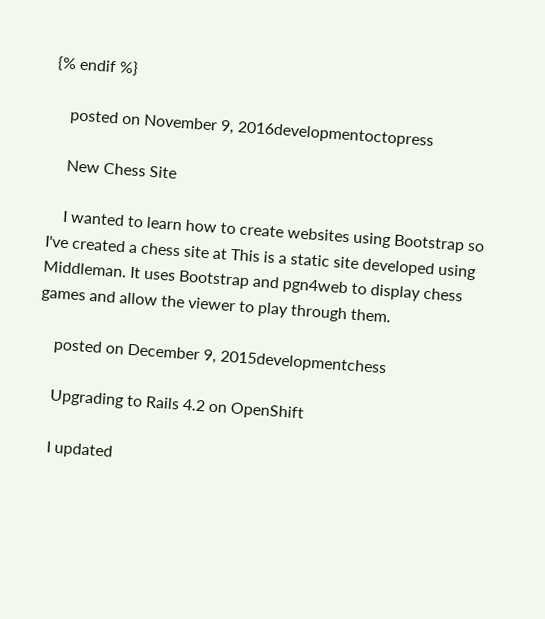{% endif %}

    posted on November 9, 2016developmentoctopress

    New Chess Site

    I wanted to learn how to create websites using Bootstrap so I've created a chess site at This is a static site developed using Middleman. It uses Bootstrap and pgn4web to display chess games and allow the viewer to play through them.

    posted on December 9, 2015developmentchess

    Upgrading to Rails 4.2 on OpenShift

    I updated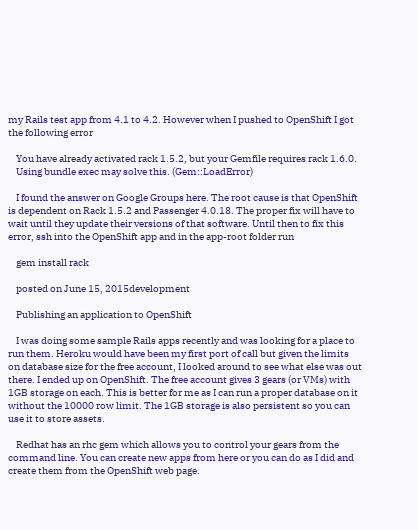my Rails test app from 4.1 to 4.2. However when I pushed to OpenShift I got the following error

    You have already activated rack 1.5.2, but your Gemfile requires rack 1.6.0.
    Using bundle exec may solve this. (Gem::LoadError)

    I found the answer on Google Groups here. The root cause is that OpenShift is dependent on Rack 1.5.2 and Passenger 4.0.18. The proper fix will have to wait until they update their versions of that software. Until then to fix this error, ssh into the OpenShift app and in the app-root folder run

    gem install rack

    posted on June 15, 2015development

    Publishing an application to OpenShift

    I was doing some sample Rails apps recently and was looking for a place to run them. Heroku would have been my first port of call but given the limits on database size for the free account, I looked around to see what else was out there. I ended up on OpenShift. The free account gives 3 gears (or VMs) with 1GB storage on each. This is better for me as I can run a proper database on it without the 10000 row limit. The 1GB storage is also persistent so you can use it to store assets.

    Redhat has an rhc gem which allows you to control your gears from the command line. You can create new apps from here or you can do as I did and create them from the OpenShift web page.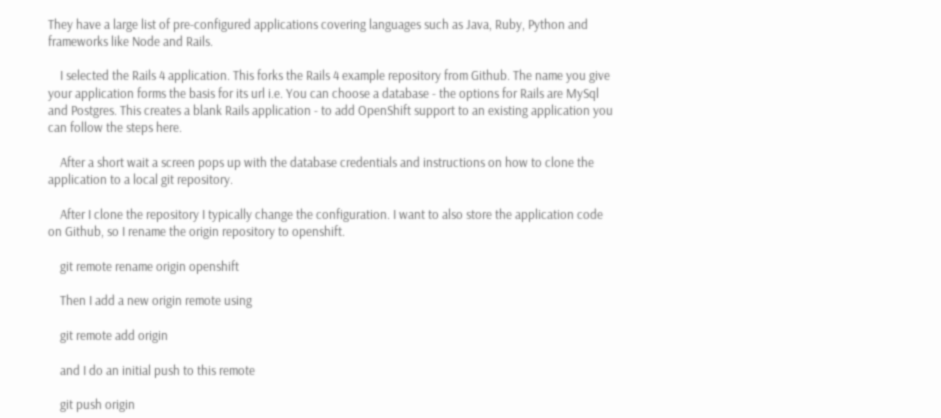They have a large list of pre-configured applications covering languages such as Java, Ruby, Python and frameworks like Node and Rails.

    I selected the Rails 4 application. This forks the Rails 4 example repository from Github. The name you give your application forms the basis for its url i.e. You can choose a database - the options for Rails are MySql and Postgres. This creates a blank Rails application - to add OpenShift support to an existing application you can follow the steps here.

    After a short wait a screen pops up with the database credentials and instructions on how to clone the application to a local git repository.

    After I clone the repository I typically change the configuration. I want to also store the application code on Github, so I rename the origin repository to openshift.

    git remote rename origin openshift

    Then I add a new origin remote using

    git remote add origin

    and I do an initial push to this remote

    git push origin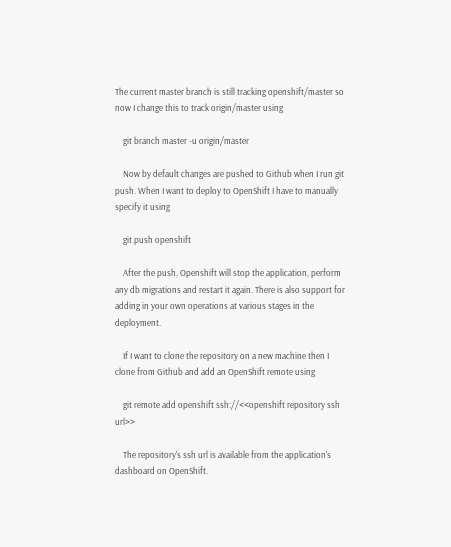The current master branch is still tracking openshift/master so now I change this to track origin/master using

    git branch master -u origin/master

    Now by default changes are pushed to Github when I run git push. When I want to deploy to OpenShift I have to manually specify it using

    git push openshift

    After the push, Openshift will stop the application, perform any db migrations and restart it again. There is also support for adding in your own operations at various stages in the deployment.

    If I want to clone the repository on a new machine then I clone from Github and add an OpenShift remote using

    git remote add openshift ssh://<<openshift repository ssh url>>

    The repository's ssh url is available from the application's dashboard on OpenShift.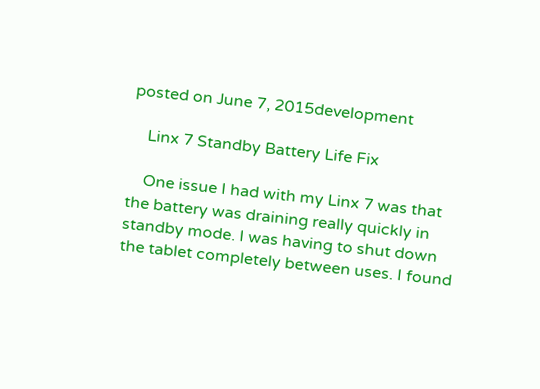posted on June 7, 2015development

    Linx 7 Standby Battery Life Fix

    One issue I had with my Linx 7 was that the battery was draining really quickly in standby mode. I was having to shut down the tablet completely between uses. I found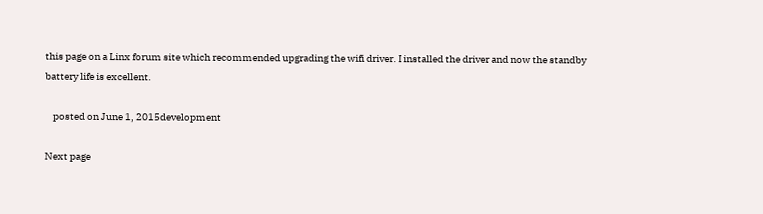this page on a Linx forum site which recommended upgrading the wifi driver. I installed the driver and now the standby battery life is excellent.

    posted on June 1, 2015development

Next page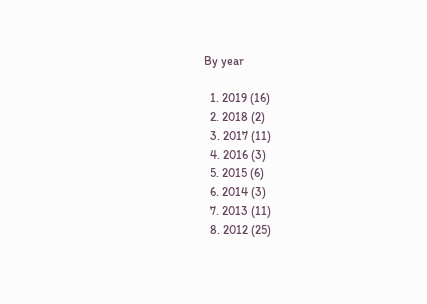By year

  1. 2019 (16)
  2. 2018 (2)
  3. 2017 (11)
  4. 2016 (3)
  5. 2015 (6)
  6. 2014 (3)
  7. 2013 (11)
  8. 2012 (25)